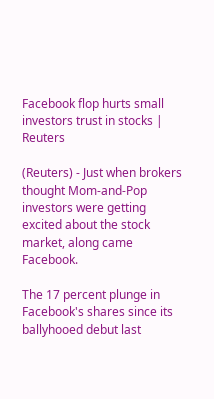Facebook flop hurts small investors trust in stocks | Reuters

(Reuters) - Just when brokers thought Mom-and-Pop investors were getting excited about the stock market, along came Facebook.

The 17 percent plunge in Facebook's shares since its ballyhooed debut last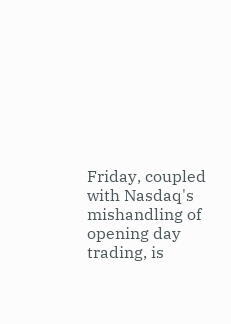Friday, coupled with Nasdaq's mishandling of opening day trading, is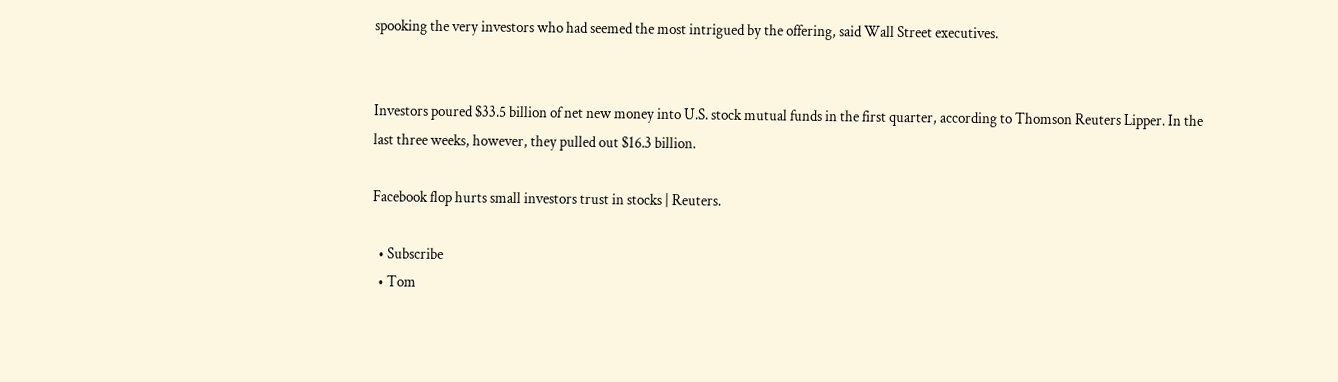spooking the very investors who had seemed the most intrigued by the offering, said Wall Street executives.


Investors poured $33.5 billion of net new money into U.S. stock mutual funds in the first quarter, according to Thomson Reuters Lipper. In the last three weeks, however, they pulled out $16.3 billion.

Facebook flop hurts small investors trust in stocks | Reuters.

  • Subscribe
  • Tom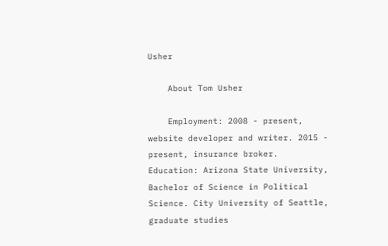Usher

    About Tom Usher

    Employment: 2008 - present, website developer and writer. 2015 - present, insurance broker. Education: Arizona State University, Bachelor of Science in Political Science. City University of Seattle, graduate studies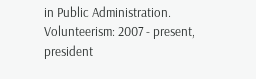in Public Administration. Volunteerism: 2007 - present, president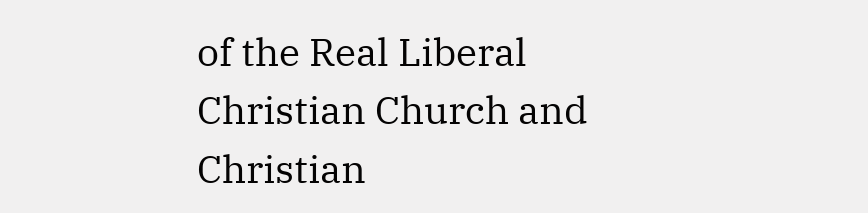of the Real Liberal Christian Church and Christian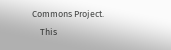Commons Project.
    This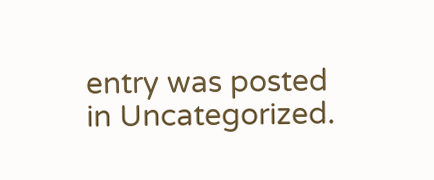entry was posted in Uncategorized.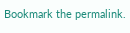Bookmark the permalink.